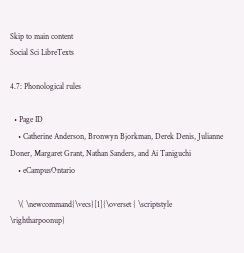Skip to main content
Social Sci LibreTexts

4.7: Phonological rules

  • Page ID
    • Catherine Anderson, Bronwyn Bjorkman, Derek Denis, Julianne Doner, Margaret Grant, Nathan Sanders, and Ai Taniguchi
    • eCampusOntario

    \( \newcommand{\vecs}[1]{\overset { \scriptstyle \rightharpoonup}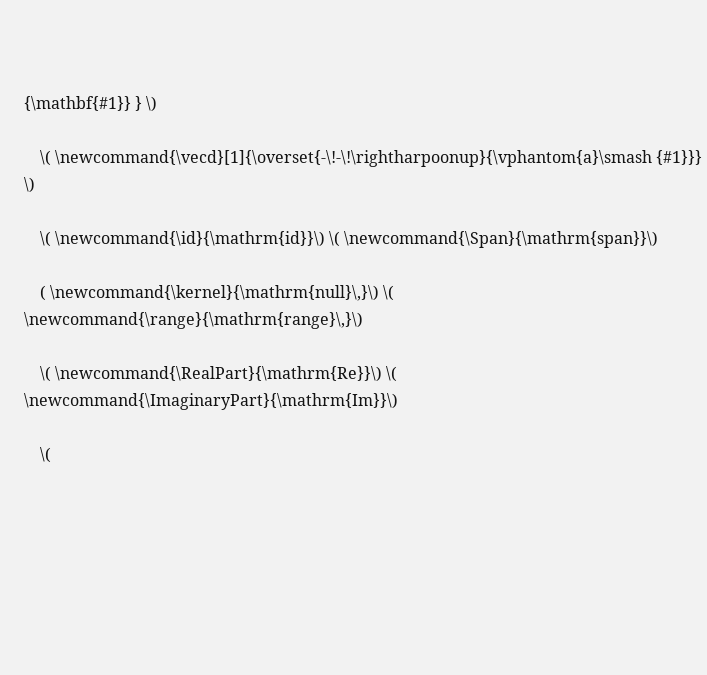{\mathbf{#1}} } \)

    \( \newcommand{\vecd}[1]{\overset{-\!-\!\rightharpoonup}{\vphantom{a}\smash {#1}}} \)

    \( \newcommand{\id}{\mathrm{id}}\) \( \newcommand{\Span}{\mathrm{span}}\)

    ( \newcommand{\kernel}{\mathrm{null}\,}\) \( \newcommand{\range}{\mathrm{range}\,}\)

    \( \newcommand{\RealPart}{\mathrm{Re}}\) \( \newcommand{\ImaginaryPart}{\mathrm{Im}}\)

    \(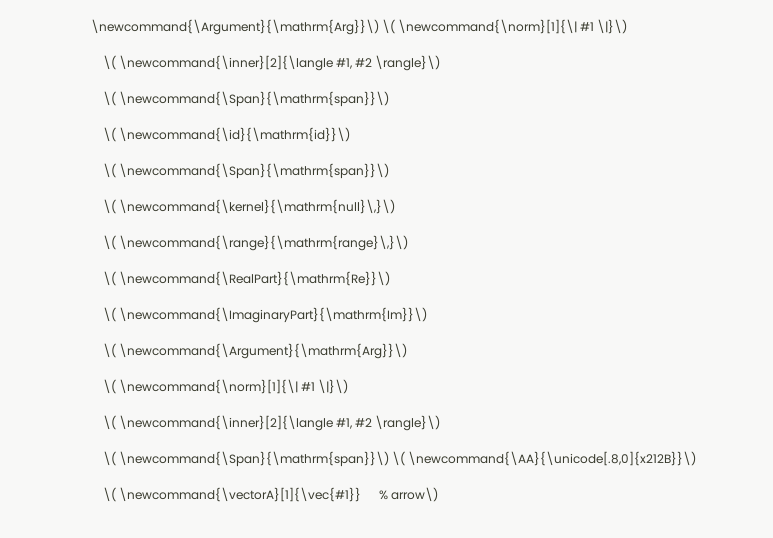\newcommand{\Argument}{\mathrm{Arg}}\) \( \newcommand{\norm}[1]{\| #1 \|}\)

    \( \newcommand{\inner}[2]{\langle #1, #2 \rangle}\)

    \( \newcommand{\Span}{\mathrm{span}}\)

    \( \newcommand{\id}{\mathrm{id}}\)

    \( \newcommand{\Span}{\mathrm{span}}\)

    \( \newcommand{\kernel}{\mathrm{null}\,}\)

    \( \newcommand{\range}{\mathrm{range}\,}\)

    \( \newcommand{\RealPart}{\mathrm{Re}}\)

    \( \newcommand{\ImaginaryPart}{\mathrm{Im}}\)

    \( \newcommand{\Argument}{\mathrm{Arg}}\)

    \( \newcommand{\norm}[1]{\| #1 \|}\)

    \( \newcommand{\inner}[2]{\langle #1, #2 \rangle}\)

    \( \newcommand{\Span}{\mathrm{span}}\) \( \newcommand{\AA}{\unicode[.8,0]{x212B}}\)

    \( \newcommand{\vectorA}[1]{\vec{#1}}      % arrow\)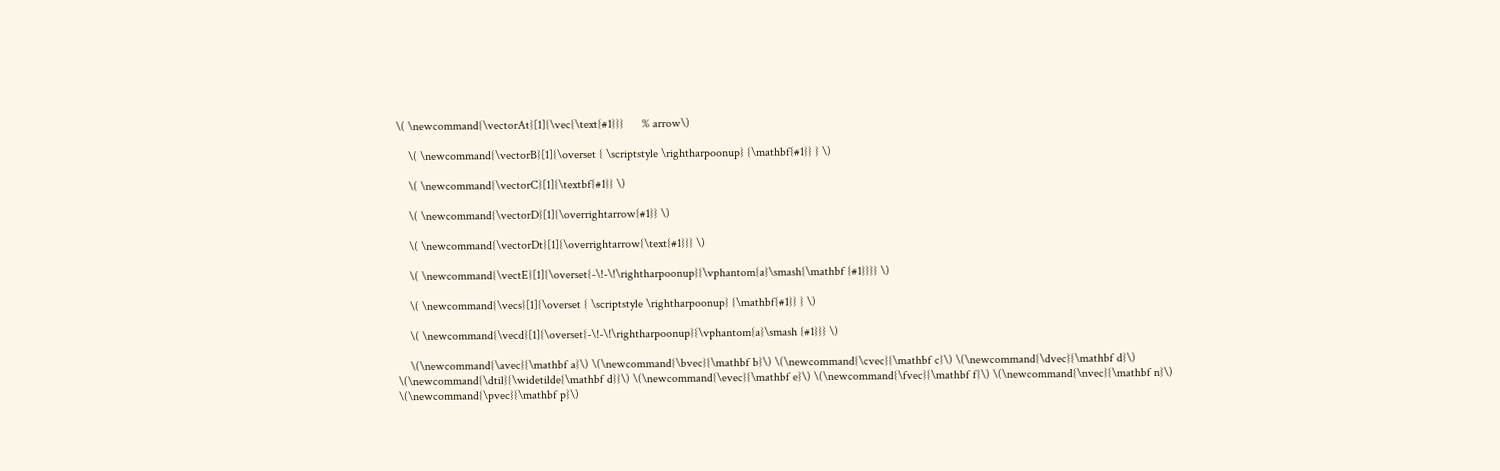\( \newcommand{\vectorAt}[1]{\vec{\text{#1}}}      % arrow\)

    \( \newcommand{\vectorB}[1]{\overset { \scriptstyle \rightharpoonup} {\mathbf{#1}} } \)

    \( \newcommand{\vectorC}[1]{\textbf{#1}} \)

    \( \newcommand{\vectorD}[1]{\overrightarrow{#1}} \)

    \( \newcommand{\vectorDt}[1]{\overrightarrow{\text{#1}}} \)

    \( \newcommand{\vectE}[1]{\overset{-\!-\!\rightharpoonup}{\vphantom{a}\smash{\mathbf {#1}}}} \)

    \( \newcommand{\vecs}[1]{\overset { \scriptstyle \rightharpoonup} {\mathbf{#1}} } \)

    \( \newcommand{\vecd}[1]{\overset{-\!-\!\rightharpoonup}{\vphantom{a}\smash {#1}}} \)

    \(\newcommand{\avec}{\mathbf a}\) \(\newcommand{\bvec}{\mathbf b}\) \(\newcommand{\cvec}{\mathbf c}\) \(\newcommand{\dvec}{\mathbf d}\) \(\newcommand{\dtil}{\widetilde{\mathbf d}}\) \(\newcommand{\evec}{\mathbf e}\) \(\newcommand{\fvec}{\mathbf f}\) \(\newcommand{\nvec}{\mathbf n}\) \(\newcommand{\pvec}{\mathbf p}\)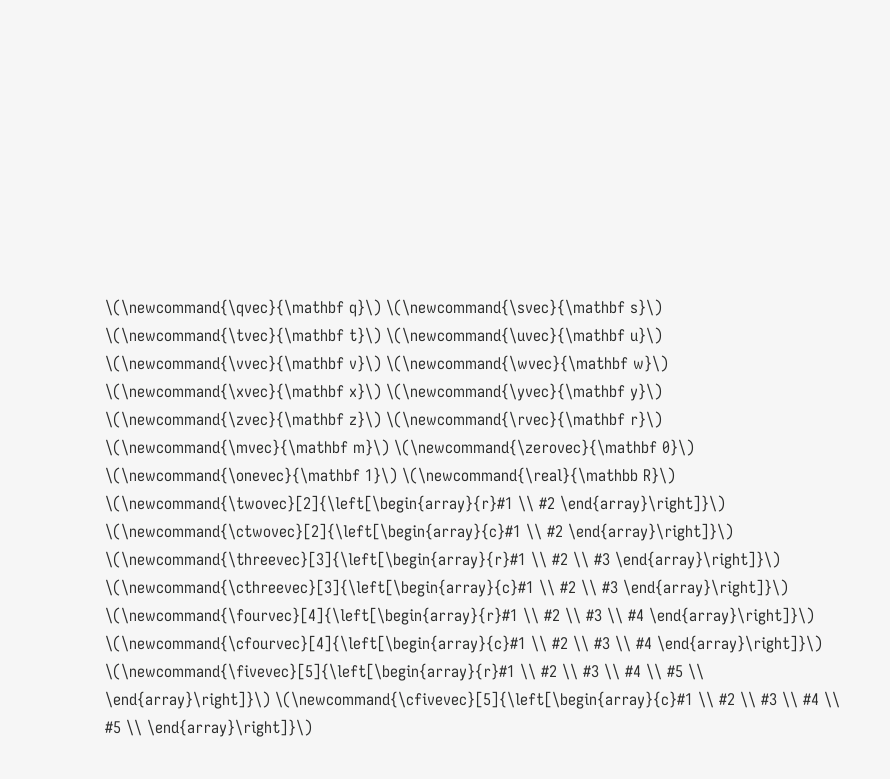\(\newcommand{\qvec}{\mathbf q}\) \(\newcommand{\svec}{\mathbf s}\) \(\newcommand{\tvec}{\mathbf t}\) \(\newcommand{\uvec}{\mathbf u}\) \(\newcommand{\vvec}{\mathbf v}\) \(\newcommand{\wvec}{\mathbf w}\) \(\newcommand{\xvec}{\mathbf x}\) \(\newcommand{\yvec}{\mathbf y}\) \(\newcommand{\zvec}{\mathbf z}\) \(\newcommand{\rvec}{\mathbf r}\) \(\newcommand{\mvec}{\mathbf m}\) \(\newcommand{\zerovec}{\mathbf 0}\) \(\newcommand{\onevec}{\mathbf 1}\) \(\newcommand{\real}{\mathbb R}\) \(\newcommand{\twovec}[2]{\left[\begin{array}{r}#1 \\ #2 \end{array}\right]}\) \(\newcommand{\ctwovec}[2]{\left[\begin{array}{c}#1 \\ #2 \end{array}\right]}\) \(\newcommand{\threevec}[3]{\left[\begin{array}{r}#1 \\ #2 \\ #3 \end{array}\right]}\) \(\newcommand{\cthreevec}[3]{\left[\begin{array}{c}#1 \\ #2 \\ #3 \end{array}\right]}\) \(\newcommand{\fourvec}[4]{\left[\begin{array}{r}#1 \\ #2 \\ #3 \\ #4 \end{array}\right]}\) \(\newcommand{\cfourvec}[4]{\left[\begin{array}{c}#1 \\ #2 \\ #3 \\ #4 \end{array}\right]}\) \(\newcommand{\fivevec}[5]{\left[\begin{array}{r}#1 \\ #2 \\ #3 \\ #4 \\ #5 \\ \end{array}\right]}\) \(\newcommand{\cfivevec}[5]{\left[\begin{array}{c}#1 \\ #2 \\ #3 \\ #4 \\ #5 \\ \end{array}\right]}\)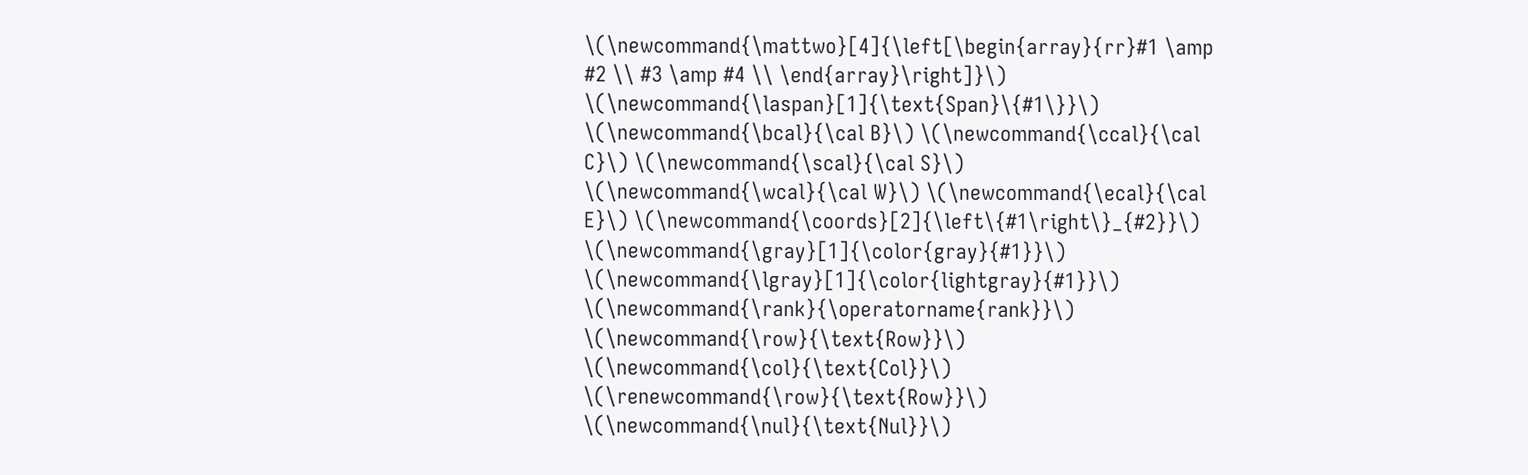\(\newcommand{\mattwo}[4]{\left[\begin{array}{rr}#1 \amp #2 \\ #3 \amp #4 \\ \end{array}\right]}\) \(\newcommand{\laspan}[1]{\text{Span}\{#1\}}\) \(\newcommand{\bcal}{\cal B}\) \(\newcommand{\ccal}{\cal C}\) \(\newcommand{\scal}{\cal S}\) \(\newcommand{\wcal}{\cal W}\) \(\newcommand{\ecal}{\cal E}\) \(\newcommand{\coords}[2]{\left\{#1\right\}_{#2}}\) \(\newcommand{\gray}[1]{\color{gray}{#1}}\) \(\newcommand{\lgray}[1]{\color{lightgray}{#1}}\) \(\newcommand{\rank}{\operatorname{rank}}\) \(\newcommand{\row}{\text{Row}}\) \(\newcommand{\col}{\text{Col}}\) \(\renewcommand{\row}{\text{Row}}\) \(\newcommand{\nul}{\text{Nul}}\)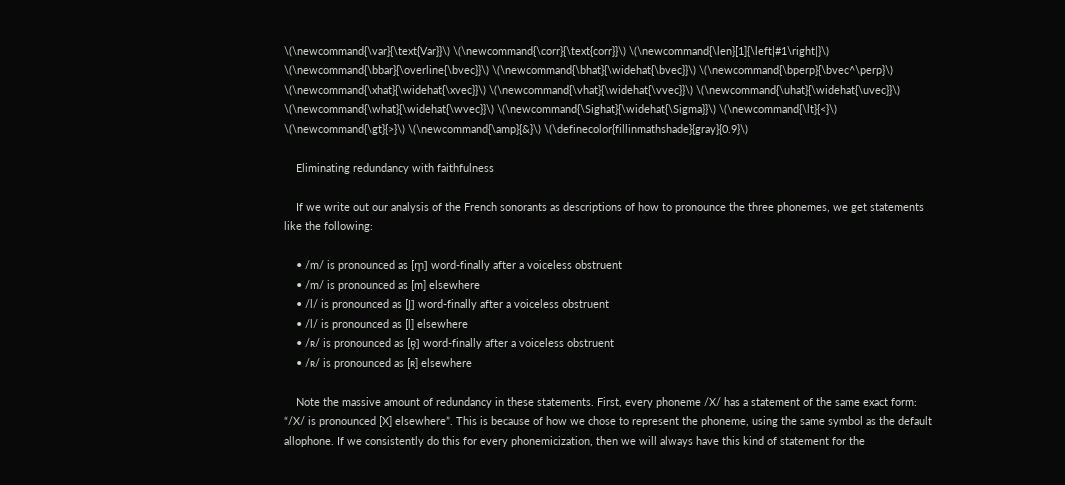\(\newcommand{\var}{\text{Var}}\) \(\newcommand{\corr}{\text{corr}}\) \(\newcommand{\len}[1]{\left|#1\right|}\) \(\newcommand{\bbar}{\overline{\bvec}}\) \(\newcommand{\bhat}{\widehat{\bvec}}\) \(\newcommand{\bperp}{\bvec^\perp}\) \(\newcommand{\xhat}{\widehat{\xvec}}\) \(\newcommand{\vhat}{\widehat{\vvec}}\) \(\newcommand{\uhat}{\widehat{\uvec}}\) \(\newcommand{\what}{\widehat{\wvec}}\) \(\newcommand{\Sighat}{\widehat{\Sigma}}\) \(\newcommand{\lt}{<}\) \(\newcommand{\gt}{>}\) \(\newcommand{\amp}{&}\) \(\definecolor{fillinmathshade}{gray}{0.9}\)

    Eliminating redundancy with faithfulness

    If we write out our analysis of the French sonorants as descriptions of how to pronounce the three phonemes, we get statements like the following:

    • /m/ is pronounced as [m̥] word-finally after a voiceless obstruent
    • /m/ is pronounced as [m] elsewhere
    • /l/ is pronounced as [l̥] word-finally after a voiceless obstruent
    • /l/ is pronounced as [l] elsewhere
    • /ʀ/ is pronounced as [ʀ̥] word-finally after a voiceless obstruent
    • /ʀ/ is pronounced as [ʀ] elsewhere

    Note the massive amount of redundancy in these statements. First, every phoneme /X/ has a statement of the same exact form: “/X/ is pronounced [X] elsewhere”. This is because of how we chose to represent the phoneme, using the same symbol as the default allophone. If we consistently do this for every phonemicization, then we will always have this kind of statement for the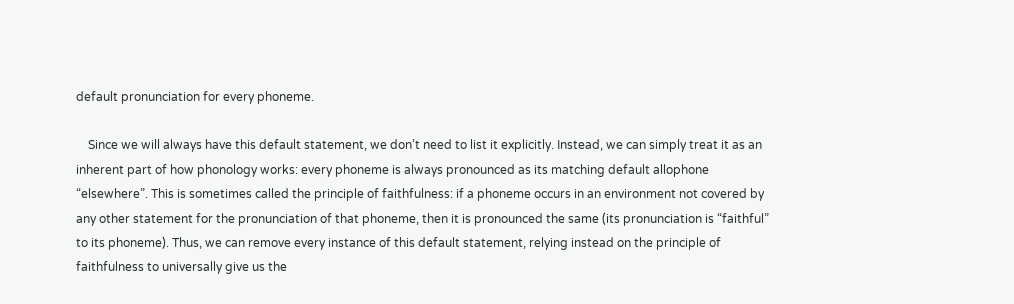default pronunciation for every phoneme.

    Since we will always have this default statement, we don’t need to list it explicitly. Instead, we can simply treat it as an inherent part of how phonology works: every phoneme is always pronounced as its matching default allophone “elsewhere”. This is sometimes called the principle of faithfulness: if a phoneme occurs in an environment not covered by any other statement for the pronunciation of that phoneme, then it is pronounced the same (its pronunciation is “faithful” to its phoneme). Thus, we can remove every instance of this default statement, relying instead on the principle of faithfulness to universally give us the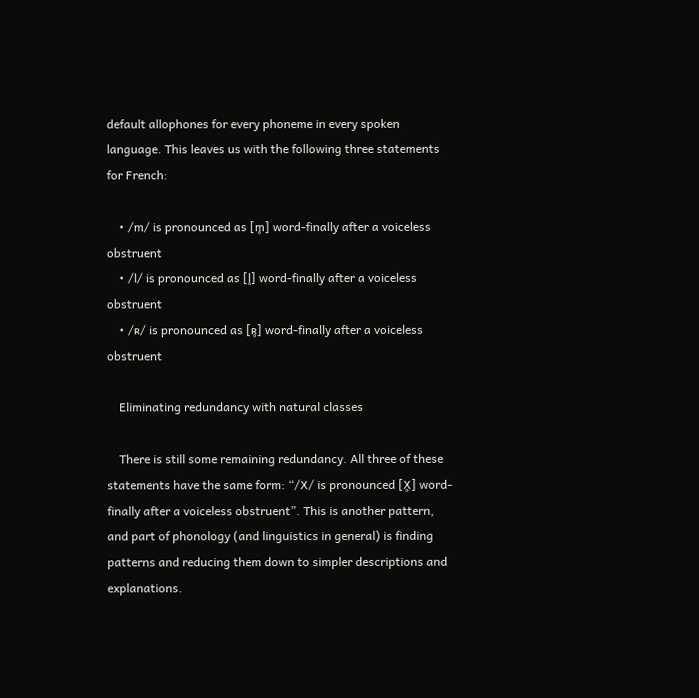default allophones for every phoneme in every spoken language. This leaves us with the following three statements for French:

    • /m/ is pronounced as [m̥] word-finally after a voiceless obstruent
    • /l/ is pronounced as [l̥] word-finally after a voiceless obstruent
    • /ʀ/ is pronounced as [ʀ̥] word-finally after a voiceless obstruent

    Eliminating redundancy with natural classes

    There is still some remaining redundancy. All three of these statements have the same form: “/X/ is pronounced [X̥] word-finally after a voiceless obstruent”. This is another pattern, and part of phonology (and linguistics in general) is finding patterns and reducing them down to simpler descriptions and explanations.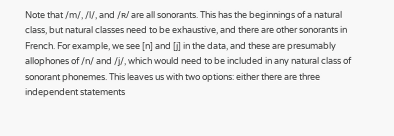Note that /m/, /l/, and /ʀ/ are all sonorants. This has the beginnings of a natural class, but natural classes need to be exhaustive, and there are other sonorants in French. For example, we see [n] and [j] in the data, and these are presumably allophones of /n/ and /j/, which would need to be included in any natural class of sonorant phonemes. This leaves us with two options: either there are three independent statements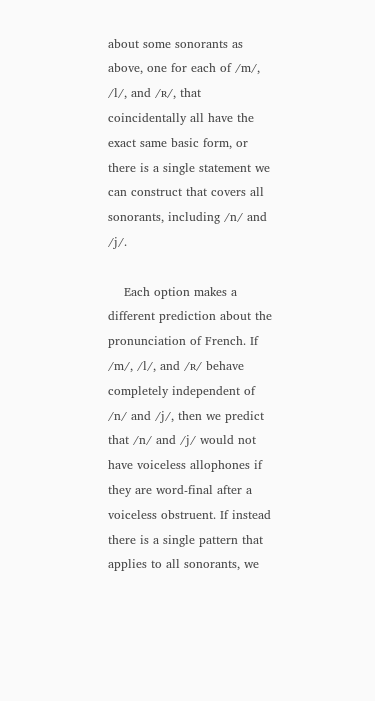about some sonorants as above, one for each of /m/, /l/, and /ʀ/, that coincidentally all have the exact same basic form, or there is a single statement we can construct that covers all sonorants, including /n/ and /j/.

    Each option makes a different prediction about the pronunciation of French. If /m/, /l/, and /ʀ/ behave completely independent of /n/ and /j/, then we predict that /n/ and /j/ would not have voiceless allophones if they are word-final after a voiceless obstruent. If instead there is a single pattern that applies to all sonorants, we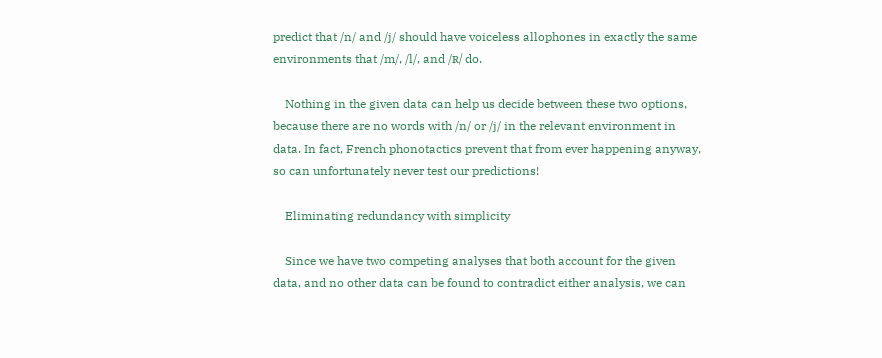predict that /n/ and /j/ should have voiceless allophones in exactly the same environments that /m/, /l/, and /ʀ/ do.

    Nothing in the given data can help us decide between these two options, because there are no words with /n/ or /j/ in the relevant environment in data. In fact, French phonotactics prevent that from ever happening anyway, so can unfortunately never test our predictions!

    Eliminating redundancy with simplicity

    Since we have two competing analyses that both account for the given data, and no other data can be found to contradict either analysis, we can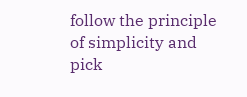follow the principle of simplicity and pick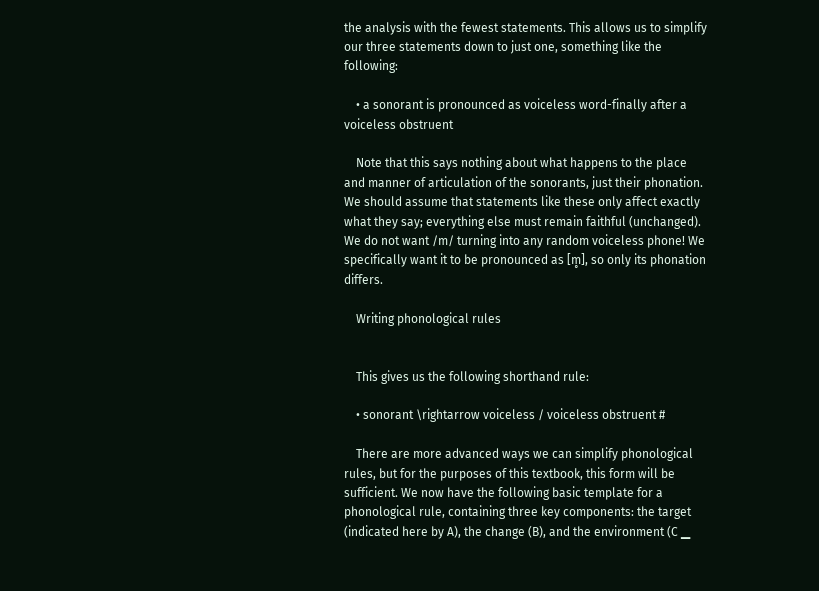the analysis with the fewest statements. This allows us to simplify our three statements down to just one, something like the following:

    • a sonorant is pronounced as voiceless word-finally after a voiceless obstruent

    Note that this says nothing about what happens to the place and manner of articulation of the sonorants, just their phonation. We should assume that statements like these only affect exactly what they say; everything else must remain faithful (unchanged). We do not want /m/ turning into any random voiceless phone! We specifically want it to be pronounced as [m̥], so only its phonation differs.

    Writing phonological rules


    This gives us the following shorthand rule:

    • sonorant \rightarrow voiceless / voiceless obstruent #

    There are more advanced ways we can simplify phonological rules, but for the purposes of this textbook, this form will be sufficient. We now have the following basic template for a phonological rule, containing three key components: the target (indicated here by A), the change (B), and the environment (C ▁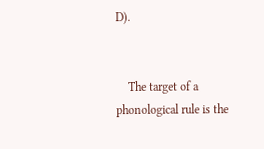D).


    The target of a phonological rule is the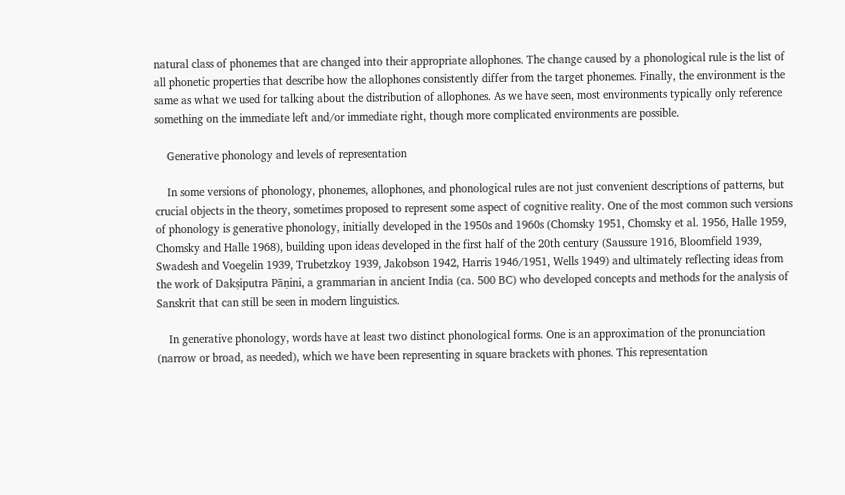natural class of phonemes that are changed into their appropriate allophones. The change caused by a phonological rule is the list of all phonetic properties that describe how the allophones consistently differ from the target phonemes. Finally, the environment is the same as what we used for talking about the distribution of allophones. As we have seen, most environments typically only reference something on the immediate left and/or immediate right, though more complicated environments are possible.

    Generative phonology and levels of representation

    In some versions of phonology, phonemes, allophones, and phonological rules are not just convenient descriptions of patterns, but crucial objects in the theory, sometimes proposed to represent some aspect of cognitive reality. One of the most common such versions of phonology is generative phonology, initially developed in the 1950s and 1960s (Chomsky 1951, Chomsky et al. 1956, Halle 1959, Chomsky and Halle 1968), building upon ideas developed in the first half of the 20th century (Saussure 1916, Bloomfield 1939, Swadesh and Voegelin 1939, Trubetzkoy 1939, Jakobson 1942, Harris 1946/1951, Wells 1949) and ultimately reflecting ideas from the work of Dakṣiputra Pāṇini, a grammarian in ancient India (ca. 500 BC) who developed concepts and methods for the analysis of Sanskrit that can still be seen in modern linguistics.

    In generative phonology, words have at least two distinct phonological forms. One is an approximation of the pronunciation (narrow or broad, as needed), which we have been representing in square brackets with phones. This representation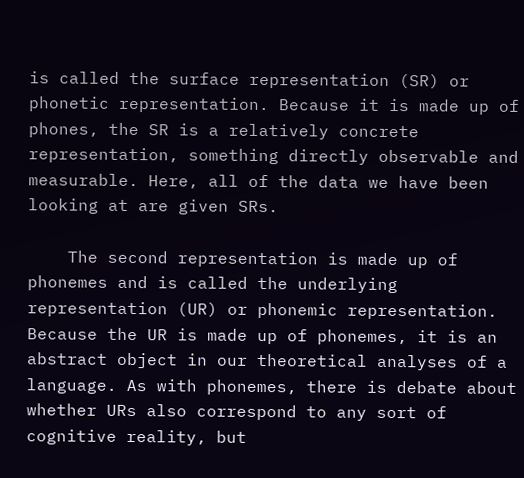is called the surface representation (SR) or phonetic representation. Because it is made up of phones, the SR is a relatively concrete representation, something directly observable and measurable. Here, all of the data we have been looking at are given SRs.

    The second representation is made up of phonemes and is called the underlying representation (UR) or phonemic representation. Because the UR is made up of phonemes, it is an abstract object in our theoretical analyses of a language. As with phonemes, there is debate about whether URs also correspond to any sort of cognitive reality, but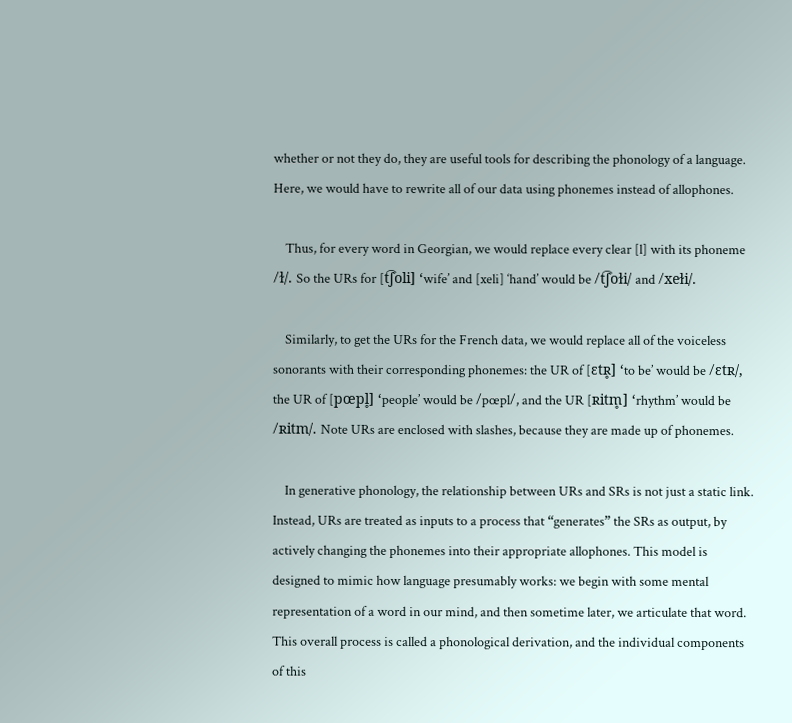whether or not they do, they are useful tools for describing the phonology of a language. Here, we would have to rewrite all of our data using phonemes instead of allophones.

    Thus, for every word in Georgian, we would replace every clear [l] with its phoneme /ɫ/. So the URs for [t͡ʃoli] ‘wife’ and [xeli] ‘hand’ would be /t͡ʃoɫi/ and /xeɫi/.

    Similarly, to get the URs for the French data, we would replace all of the voiceless sonorants with their corresponding phonemes: the UR of [ɛtʀ̥] ‘to be’ would be /ɛtʀ/, the UR of [pœpl̥] ‘people’ would be /pœpl/, and the UR [ʀitm̥] ‘rhythm’ would be /ʀitm/. Note URs are enclosed with slashes, because they are made up of phonemes.

    In generative phonology, the relationship between URs and SRs is not just a static link. Instead, URs are treated as inputs to a process that “generates” the SRs as output, by actively changing the phonemes into their appropriate allophones. This model is designed to mimic how language presumably works: we begin with some mental representation of a word in our mind, and then sometime later, we articulate that word. This overall process is called a phonological derivation, and the individual components of this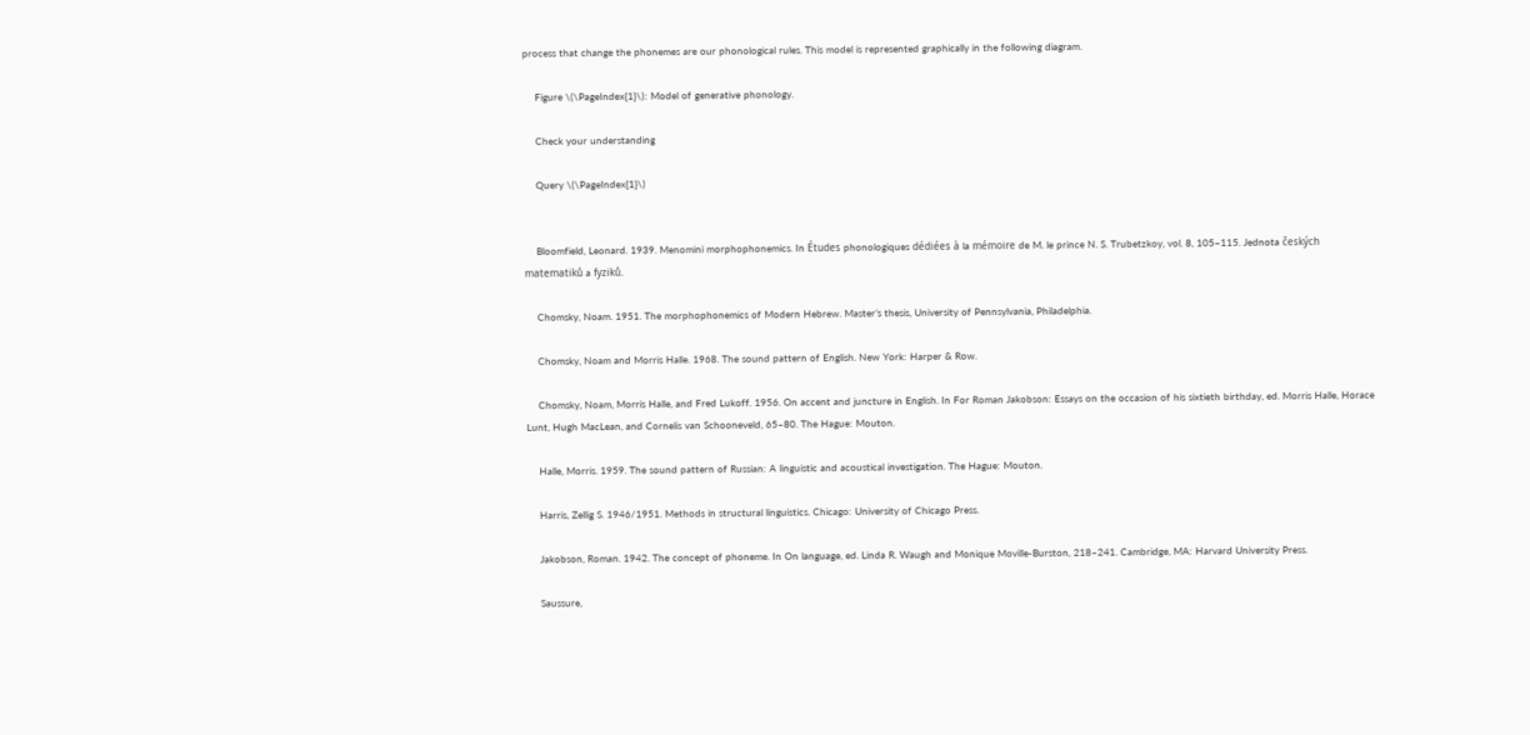process that change the phonemes are our phonological rules. This model is represented graphically in the following diagram.

    Figure \(\PageIndex{1}\): Model of generative phonology.

    Check your understanding

    Query \(\PageIndex{1}\)


    Bloomfield, Leonard. 1939. Menomini morphophonemics. In Études phonologiques dédiées à la mémoire de M. le prince N. S. Trubetzkoy, vol. 8, 105–115. Jednota českých matematiků a fyziků.

    Chomsky, Noam. 1951. The morphophonemics of Modern Hebrew. Master’s thesis, University of Pennsylvania, Philadelphia.

    Chomsky, Noam and Morris Halle. 1968. The sound pattern of English. New York: Harper & Row.

    Chomsky, Noam, Morris Halle, and Fred Lukoff. 1956. On accent and juncture in English. In For Roman Jakobson: Essays on the occasion of his sixtieth birthday, ed. Morris Halle, Horace Lunt, Hugh MacLean, and Cornelis van Schooneveld, 65–80. The Hague: Mouton.

    Halle, Morris. 1959. The sound pattern of Russian: A linguistic and acoustical investigation. The Hague: Mouton.

    Harris, Zellig S. 1946/1951. Methods in structural linguistics. Chicago: University of Chicago Press.

    Jakobson, Roman. 1942. The concept of phoneme. In On language, ed. Linda R. Waugh and Monique Moville-Burston, 218–241. Cambridge, MA: Harvard University Press.

    Saussure,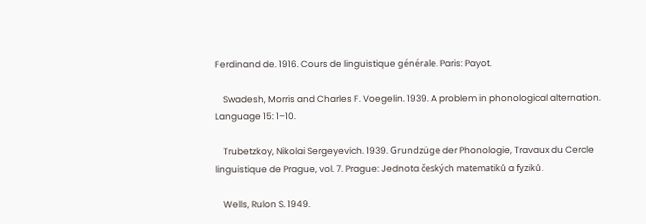Ferdinand de. 1916. Cours de linguistique générale. Paris: Payot.

    Swadesh, Morris and Charles F. Voegelin. 1939. A problem in phonological alternation. Language 15: 1–10.

    Trubetzkoy, Nikolai Sergeyevich. 1939. Grundzüge der Phonologie, Travaux du Cercle linguistique de Prague, vol. 7. Prague: Jednota českých matematiků a fyziků.

    Wells, Rulon S. 1949.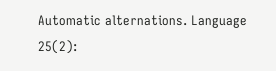Automatic alternations. Language 25(2):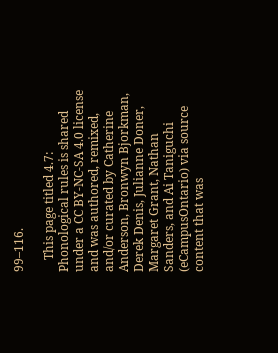99–116.

    This page titled 4.7: Phonological rules is shared under a CC BY-NC-SA 4.0 license and was authored, remixed, and/or curated by Catherine Anderson, Bronwyn Bjorkman, Derek Denis, Julianne Doner, Margaret Grant, Nathan Sanders, and Ai Taniguchi (eCampusOntario) via source content that was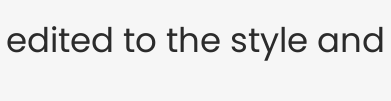edited to the style and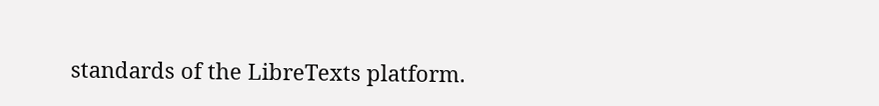standards of the LibreTexts platform.